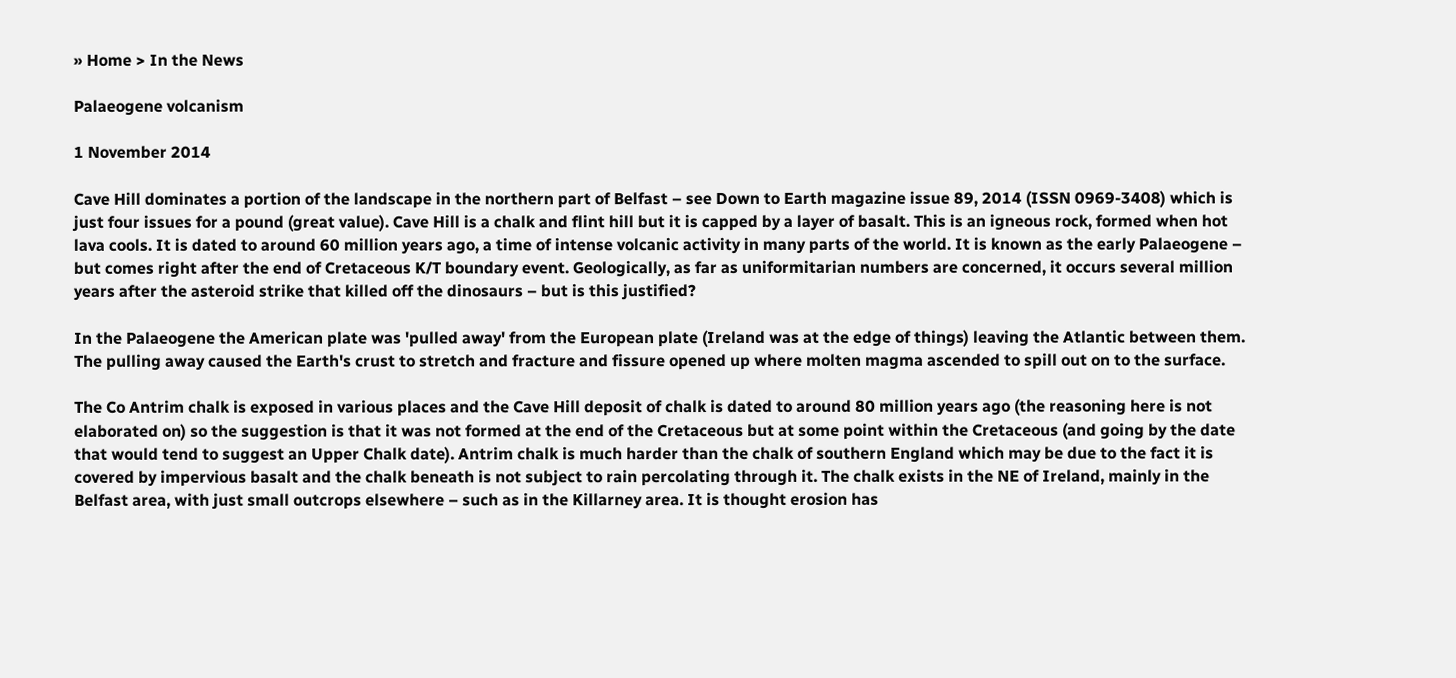» Home > In the News

Palaeogene volcanism

1 November 2014

Cave Hill dominates a portion of the landscape in the northern part of Belfast – see Down to Earth magazine issue 89, 2014 (ISSN 0969-3408) which is just four issues for a pound (great value). Cave Hill is a chalk and flint hill but it is capped by a layer of basalt. This is an igneous rock, formed when hot lava cools. It is dated to around 60 million years ago, a time of intense volcanic activity in many parts of the world. It is known as the early Palaeogene – but comes right after the end of Cretaceous K/T boundary event. Geologically, as far as uniformitarian numbers are concerned, it occurs several million years after the asteroid strike that killed off the dinosaurs – but is this justified?

In the Palaeogene the American plate was 'pulled away' from the European plate (Ireland was at the edge of things) leaving the Atlantic between them. The pulling away caused the Earth's crust to stretch and fracture and fissure opened up where molten magma ascended to spill out on to the surface.

The Co Antrim chalk is exposed in various places and the Cave Hill deposit of chalk is dated to around 80 million years ago (the reasoning here is not elaborated on) so the suggestion is that it was not formed at the end of the Cretaceous but at some point within the Cretaceous (and going by the date that would tend to suggest an Upper Chalk date). Antrim chalk is much harder than the chalk of southern England which may be due to the fact it is covered by impervious basalt and the chalk beneath is not subject to rain percolating through it. The chalk exists in the NE of Ireland, mainly in the Belfast area, with just small outcrops elsewhere – such as in the Killarney area. It is thought erosion has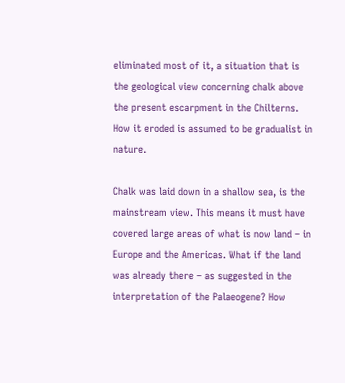eliminated most of it, a situation that is the geological view concerning chalk above the present escarpment in the Chilterns. How it eroded is assumed to be gradualist in nature.

Chalk was laid down in a shallow sea, is the mainstream view. This means it must have covered large areas of what is now land – in Europe and the Americas. What if the land was already there – as suggested in the interpretation of the Palaeogene? How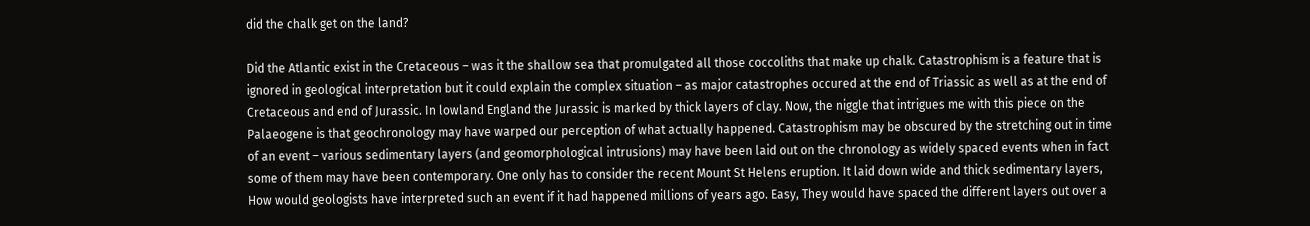did the chalk get on the land?

Did the Atlantic exist in the Cretaceous – was it the shallow sea that promulgated all those coccoliths that make up chalk. Catastrophism is a feature that is ignored in geological interpretation but it could explain the complex situation – as major catastrophes occured at the end of Triassic as well as at the end of Cretaceous and end of Jurassic. In lowland England the Jurassic is marked by thick layers of clay. Now, the niggle that intrigues me with this piece on the Palaeogene is that geochronology may have warped our perception of what actually happened. Catastrophism may be obscured by the stretching out in time of an event – various sedimentary layers (and geomorphological intrusions) may have been laid out on the chronology as widely spaced events when in fact some of them may have been contemporary. One only has to consider the recent Mount St Helens eruption. It laid down wide and thick sedimentary layers, How would geologists have interpreted such an event if it had happened millions of years ago. Easy, They would have spaced the different layers out over a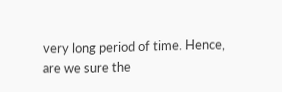very long period of time. Hence, are we sure the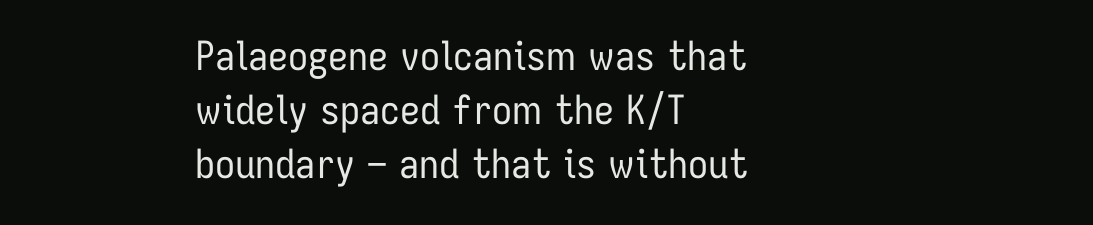Palaeogene volcanism was that widely spaced from the K/T boundary – and that is without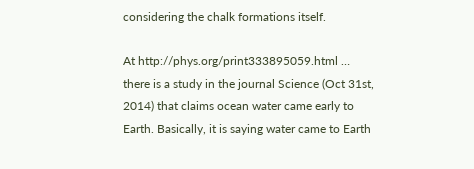considering the chalk formations itself.

At http://phys.org/print333895059.html … there is a study in the journal Science (Oct 31st, 2014) that claims ocean water came early to Earth. Basically, it is saying water came to Earth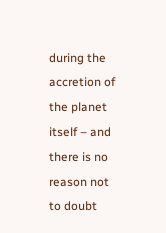during the accretion of the planet itself – and there is no reason not to doubt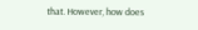that. However, how does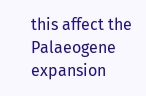this affect the Palaeogene expansion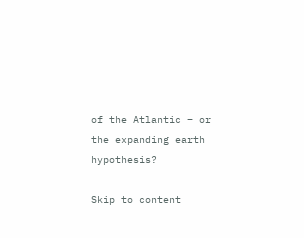of the Atlantic – or the expanding earth hypothesis?

Skip to content